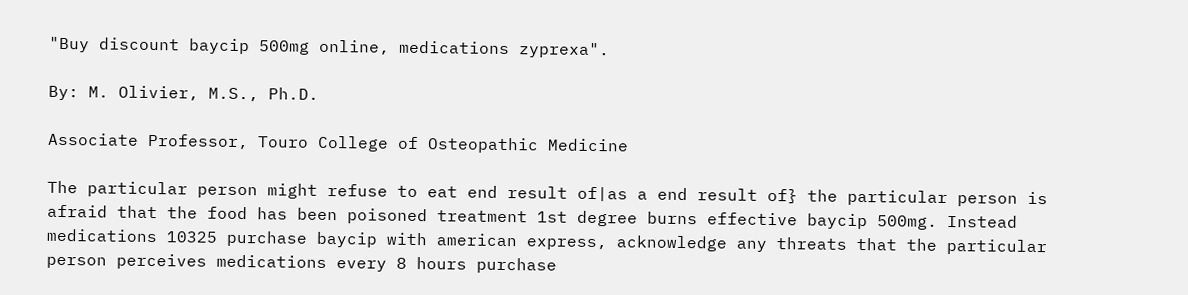"Buy discount baycip 500mg online, medications zyprexa".

By: M. Olivier, M.S., Ph.D.

Associate Professor, Touro College of Osteopathic Medicine

The particular person might refuse to eat end result of|as a end result of} the particular person is afraid that the food has been poisoned treatment 1st degree burns effective baycip 500mg. Instead medications 10325 purchase baycip with american express, acknowledge any threats that the particular person perceives medications every 8 hours purchase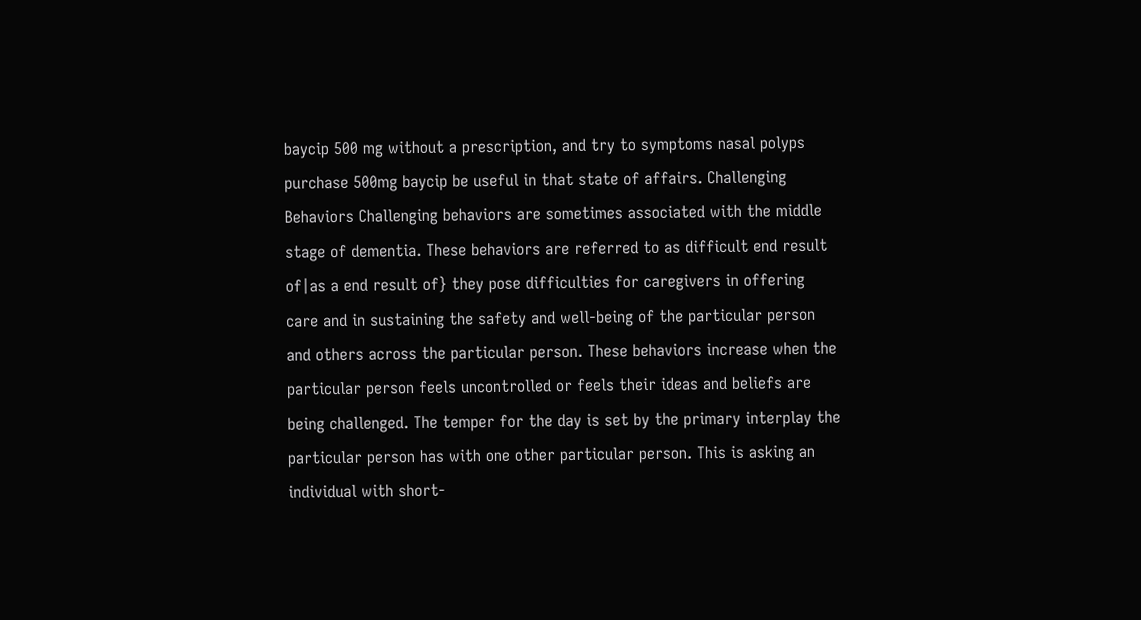baycip 500 mg without a prescription, and try to symptoms nasal polyps purchase 500mg baycip be useful in that state of affairs. Challenging Behaviors Challenging behaviors are sometimes associated with the middle stage of dementia. These behaviors are referred to as difficult end result of|as a end result of} they pose difficulties for caregivers in offering care and in sustaining the safety and well-being of the particular person and others across the particular person. These behaviors increase when the particular person feels uncontrolled or feels their ideas and beliefs are being challenged. The temper for the day is set by the primary interplay the particular person has with one other particular person. This is asking an individual with short-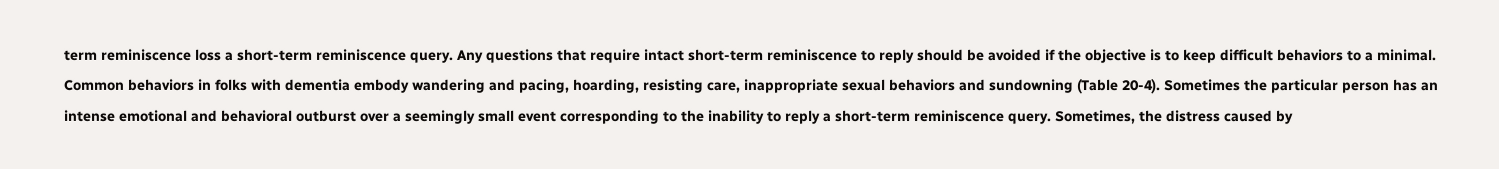term reminiscence loss a short-term reminiscence query. Any questions that require intact short-term reminiscence to reply should be avoided if the objective is to keep difficult behaviors to a minimal. Common behaviors in folks with dementia embody wandering and pacing, hoarding, resisting care, inappropriate sexual behaviors and sundowning (Table 20-4). Sometimes the particular person has an intense emotional and behavioral outburst over a seemingly small event corresponding to the inability to reply a short-term reminiscence query. Sometimes, the distress caused by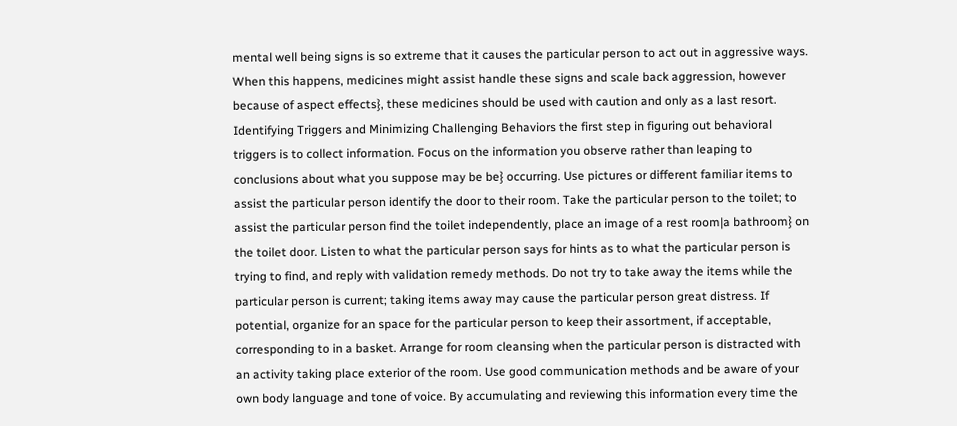mental well being signs is so extreme that it causes the particular person to act out in aggressive ways. When this happens, medicines might assist handle these signs and scale back aggression, however because of aspect effects}, these medicines should be used with caution and only as a last resort. Identifying Triggers and Minimizing Challenging Behaviors the first step in figuring out behavioral triggers is to collect information. Focus on the information you observe rather than leaping to conclusions about what you suppose may be be} occurring. Use pictures or different familiar items to assist the particular person identify the door to their room. Take the particular person to the toilet; to assist the particular person find the toilet independently, place an image of a rest room|a bathroom} on the toilet door. Listen to what the particular person says for hints as to what the particular person is trying to find, and reply with validation remedy methods. Do not try to take away the items while the particular person is current; taking items away may cause the particular person great distress. If potential, organize for an space for the particular person to keep their assortment, if acceptable, corresponding to in a basket. Arrange for room cleansing when the particular person is distracted with an activity taking place exterior of the room. Use good communication methods and be aware of your own body language and tone of voice. By accumulating and reviewing this information every time the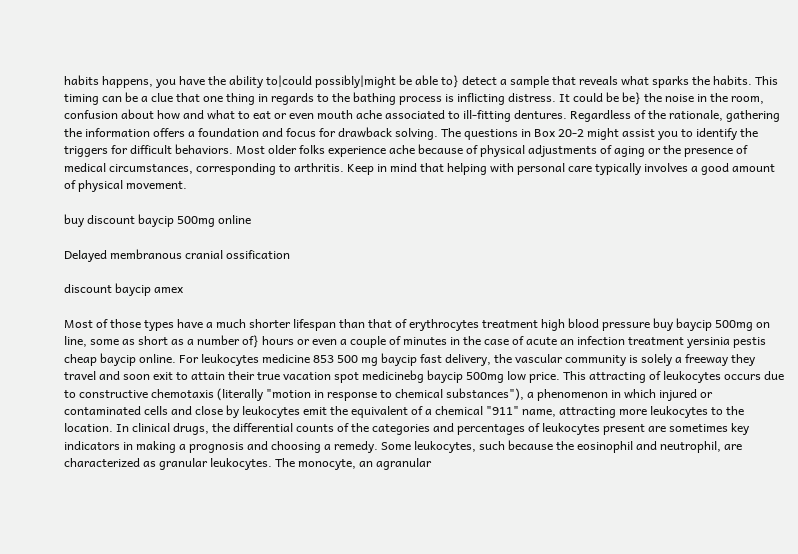habits happens, you have the ability to|could possibly|might be able to} detect a sample that reveals what sparks the habits. This timing can be a clue that one thing in regards to the bathing process is inflicting distress. It could be be} the noise in the room, confusion about how and what to eat or even mouth ache associated to ill-fitting dentures. Regardless of the rationale, gathering the information offers a foundation and focus for drawback solving. The questions in Box 20-2 might assist you to identify the triggers for difficult behaviors. Most older folks experience ache because of physical adjustments of aging or the presence of medical circumstances, corresponding to arthritis. Keep in mind that helping with personal care typically involves a good amount of physical movement.

buy discount baycip 500mg online

Delayed membranous cranial ossification

discount baycip amex

Most of those types have a much shorter lifespan than that of erythrocytes treatment high blood pressure buy baycip 500mg on line, some as short as a number of} hours or even a couple of minutes in the case of acute an infection treatment yersinia pestis cheap baycip online. For leukocytes medicine 853 500 mg baycip fast delivery, the vascular community is solely a freeway they travel and soon exit to attain their true vacation spot medicinebg baycip 500mg low price. This attracting of leukocytes occurs due to constructive chemotaxis (literally "motion in response to chemical substances"), a phenomenon in which injured or contaminated cells and close by leukocytes emit the equivalent of a chemical "911" name, attracting more leukocytes to the location. In clinical drugs, the differential counts of the categories and percentages of leukocytes present are sometimes key indicators in making a prognosis and choosing a remedy. Some leukocytes, such because the eosinophil and neutrophil, are characterized as granular leukocytes. The monocyte, an agranular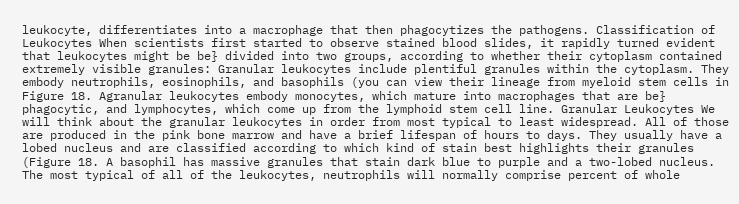leukocyte, differentiates into a macrophage that then phagocytizes the pathogens. Classification of Leukocytes When scientists first started to observe stained blood slides, it rapidly turned evident that leukocytes might be be} divided into two groups, according to whether their cytoplasm contained extremely visible granules: Granular leukocytes include plentiful granules within the cytoplasm. They embody neutrophils, eosinophils, and basophils (you can view their lineage from myeloid stem cells in Figure 18. Agranular leukocytes embody monocytes, which mature into macrophages that are be} phagocytic, and lymphocytes, which come up from the lymphoid stem cell line. Granular Leukocytes We will think about the granular leukocytes in order from most typical to least widespread. All of those are produced in the pink bone marrow and have a brief lifespan of hours to days. They usually have a lobed nucleus and are classified according to which kind of stain best highlights their granules (Figure 18. A basophil has massive granules that stain dark blue to purple and a two-lobed nucleus. The most typical of all of the leukocytes, neutrophils will normally comprise percent of whole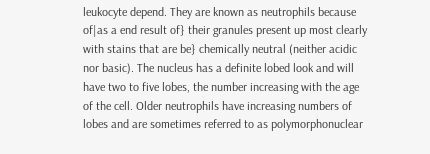leukocyte depend. They are known as neutrophils because of|as a end result of} their granules present up most clearly with stains that are be} chemically neutral (neither acidic nor basic). The nucleus has a definite lobed look and will have two to five lobes, the number increasing with the age of the cell. Older neutrophils have increasing numbers of lobes and are sometimes referred to as polymorphonuclear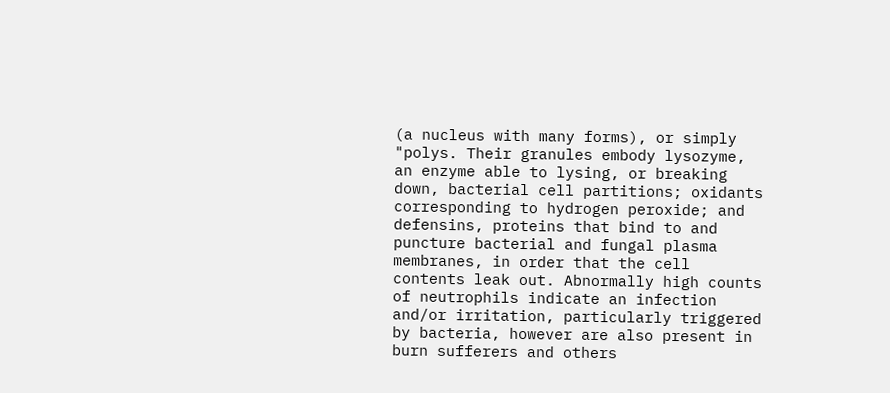(a nucleus with many forms), or simply "polys. Their granules embody lysozyme, an enzyme able to lysing, or breaking down, bacterial cell partitions; oxidants corresponding to hydrogen peroxide; and defensins, proteins that bind to and puncture bacterial and fungal plasma membranes, in order that the cell contents leak out. Abnormally high counts of neutrophils indicate an infection and/or irritation, particularly triggered by bacteria, however are also present in burn sufferers and others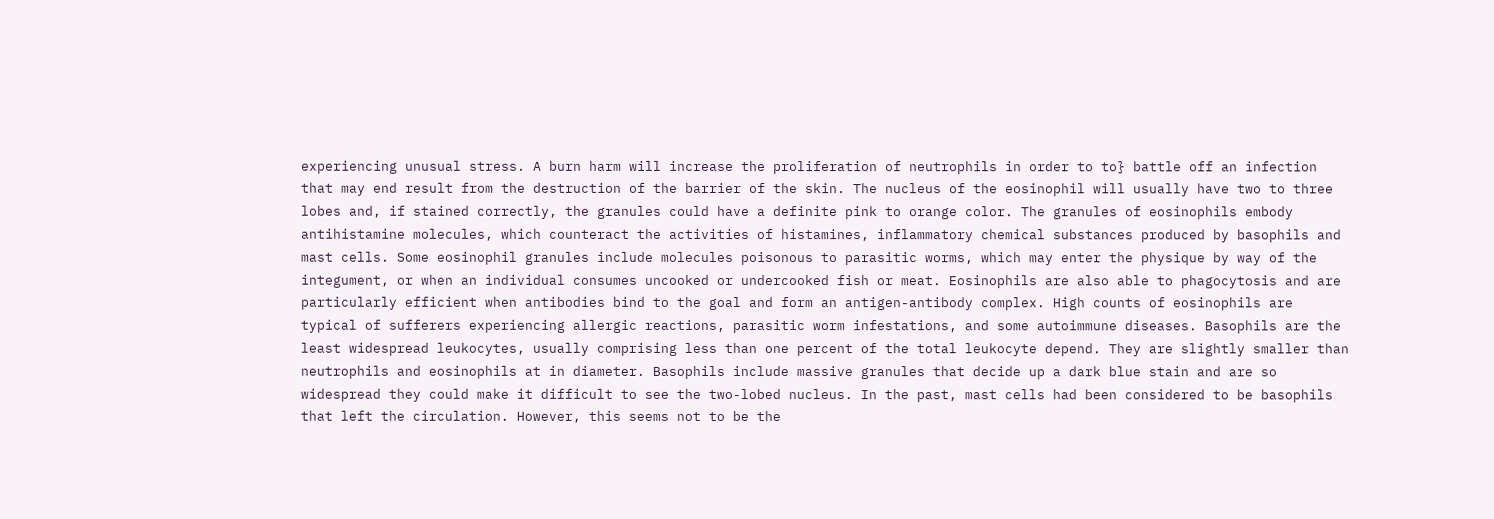experiencing unusual stress. A burn harm will increase the proliferation of neutrophils in order to to} battle off an infection that may end result from the destruction of the barrier of the skin. The nucleus of the eosinophil will usually have two to three lobes and, if stained correctly, the granules could have a definite pink to orange color. The granules of eosinophils embody antihistamine molecules, which counteract the activities of histamines, inflammatory chemical substances produced by basophils and mast cells. Some eosinophil granules include molecules poisonous to parasitic worms, which may enter the physique by way of the integument, or when an individual consumes uncooked or undercooked fish or meat. Eosinophils are also able to phagocytosis and are particularly efficient when antibodies bind to the goal and form an antigen-antibody complex. High counts of eosinophils are typical of sufferers experiencing allergic reactions, parasitic worm infestations, and some autoimmune diseases. Basophils are the least widespread leukocytes, usually comprising less than one percent of the total leukocyte depend. They are slightly smaller than neutrophils and eosinophils at in diameter. Basophils include massive granules that decide up a dark blue stain and are so widespread they could make it difficult to see the two-lobed nucleus. In the past, mast cells had been considered to be basophils that left the circulation. However, this seems not to be the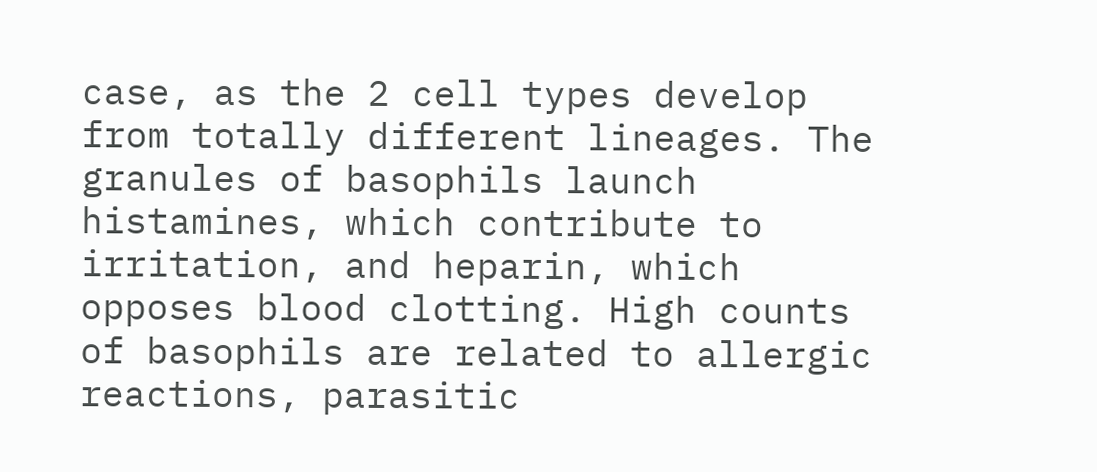case, as the 2 cell types develop from totally different lineages. The granules of basophils launch histamines, which contribute to irritation, and heparin, which opposes blood clotting. High counts of basophils are related to allergic reactions, parasitic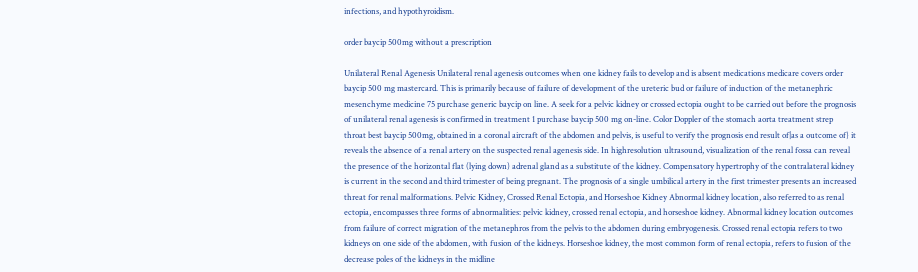infections, and hypothyroidism.

order baycip 500mg without a prescription

Unilateral Renal Agenesis Unilateral renal agenesis outcomes when one kidney fails to develop and is absent medications medicare covers order baycip 500 mg mastercard. This is primarily because of failure of development of the ureteric bud or failure of induction of the metanephric mesenchyme medicine 75 purchase generic baycip on line. A seek for a pelvic kidney or crossed ectopia ought to be carried out before the prognosis of unilateral renal agenesis is confirmed in treatment 1 purchase baycip 500 mg on-line. Color Doppler of the stomach aorta treatment strep throat best baycip 500mg, obtained in a coronal aircraft of the abdomen and pelvis, is useful to verify the prognosis end result of|as a outcome of} it reveals the absence of a renal artery on the suspected renal agenesis side. In highresolution ultrasound, visualization of the renal fossa can reveal the presence of the horizontal flat (lying down) adrenal gland as a substitute of the kidney. Compensatory hypertrophy of the contralateral kidney is current in the second and third trimester of being pregnant. The prognosis of a single umbilical artery in the first trimester presents an increased threat for renal malformations. Pelvic Kidney, Crossed Renal Ectopia, and Horseshoe Kidney Abnormal kidney location, also referred to as renal ectopia, encompasses three forms of abnormalities: pelvic kidney, crossed renal ectopia, and horseshoe kidney. Abnormal kidney location outcomes from failure of correct migration of the metanephros from the pelvis to the abdomen during embryogenesis. Crossed renal ectopia refers to two kidneys on one side of the abdomen, with fusion of the kidneys. Horseshoe kidney, the most common form of renal ectopia, refers to fusion of the decrease poles of the kidneys in the midline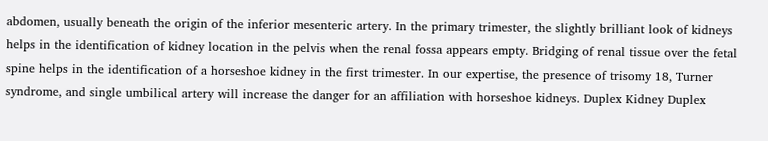abdomen, usually beneath the origin of the inferior mesenteric artery. In the primary trimester, the slightly brilliant look of kidneys helps in the identification of kidney location in the pelvis when the renal fossa appears empty. Bridging of renal tissue over the fetal spine helps in the identification of a horseshoe kidney in the first trimester. In our expertise, the presence of trisomy 18, Turner syndrome, and single umbilical artery will increase the danger for an affiliation with horseshoe kidneys. Duplex Kidney Duplex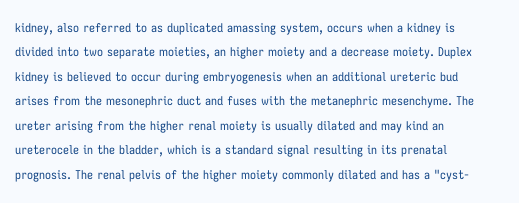kidney, also referred to as duplicated amassing system, occurs when a kidney is divided into two separate moieties, an higher moiety and a decrease moiety. Duplex kidney is believed to occur during embryogenesis when an additional ureteric bud arises from the mesonephric duct and fuses with the metanephric mesenchyme. The ureter arising from the higher renal moiety is usually dilated and may kind an ureterocele in the bladder, which is a standard signal resulting in its prenatal prognosis. The renal pelvis of the higher moiety commonly dilated and has a "cyst-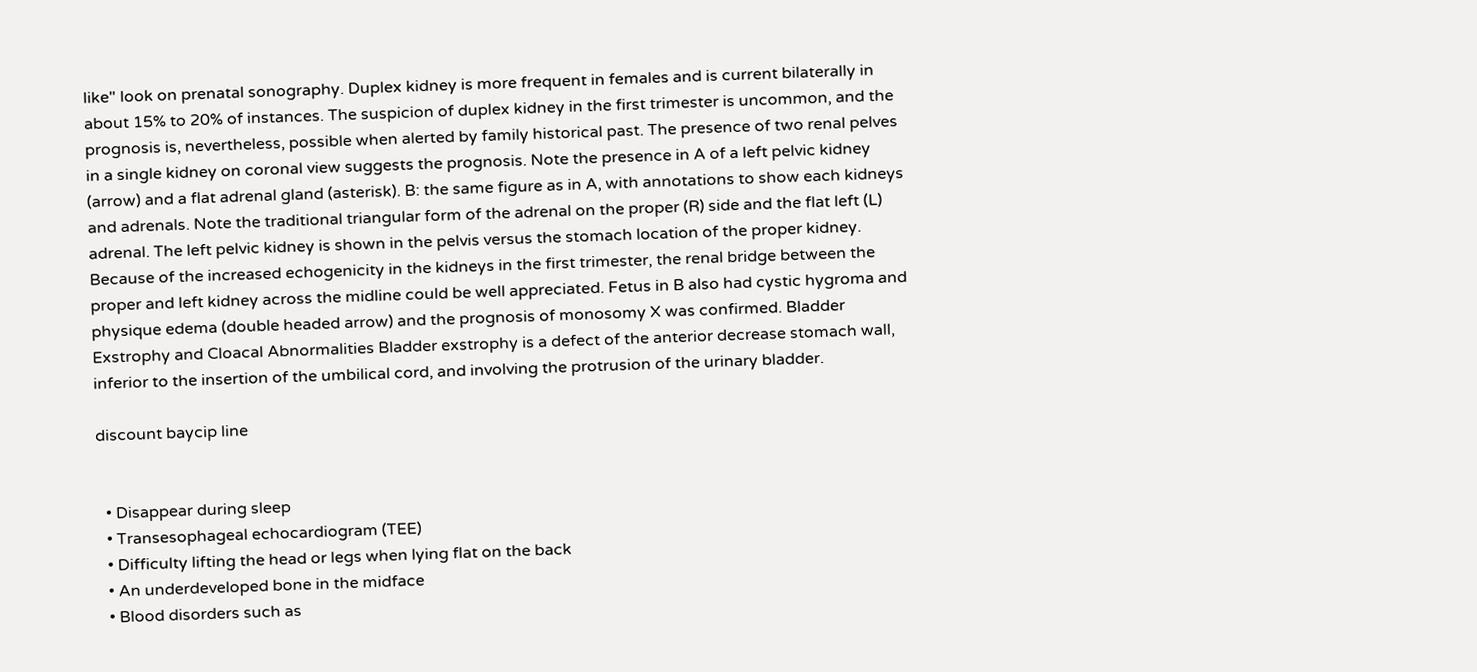like" look on prenatal sonography. Duplex kidney is more frequent in females and is current bilaterally in about 15% to 20% of instances. The suspicion of duplex kidney in the first trimester is uncommon, and the prognosis is, nevertheless, possible when alerted by family historical past. The presence of two renal pelves in a single kidney on coronal view suggests the prognosis. Note the presence in A of a left pelvic kidney (arrow) and a flat adrenal gland (asterisk). B: the same figure as in A, with annotations to show each kidneys and adrenals. Note the traditional triangular form of the adrenal on the proper (R) side and the flat left (L) adrenal. The left pelvic kidney is shown in the pelvis versus the stomach location of the proper kidney. Because of the increased echogenicity in the kidneys in the first trimester, the renal bridge between the proper and left kidney across the midline could be well appreciated. Fetus in B also had cystic hygroma and physique edema (double headed arrow) and the prognosis of monosomy X was confirmed. Bladder Exstrophy and Cloacal Abnormalities Bladder exstrophy is a defect of the anterior decrease stomach wall, inferior to the insertion of the umbilical cord, and involving the protrusion of the urinary bladder.

discount baycip line


  • Disappear during sleep
  • Transesophageal echocardiogram (TEE)
  • Difficulty lifting the head or legs when lying flat on the back
  • An underdeveloped bone in the midface
  • Blood disorders such as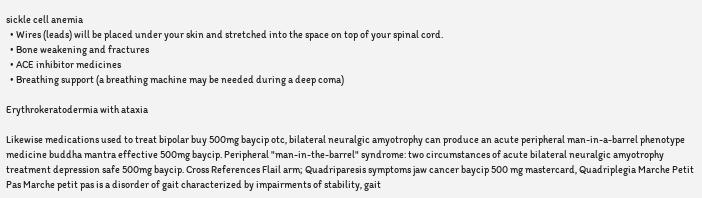sickle cell anemia
  • Wires (leads) will be placed under your skin and stretched into the space on top of your spinal cord.
  • Bone weakening and fractures
  • ACE inhibitor medicines
  • Breathing support (a breathing machine may be needed during a deep coma)

Erythrokeratodermia with ataxia

Likewise medications used to treat bipolar buy 500mg baycip otc, bilateral neuralgic amyotrophy can produce an acute peripheral man-in-a-barrel phenotype medicine buddha mantra effective 500mg baycip. Peripheral "man-in-the-barrel" syndrome: two circumstances of acute bilateral neuralgic amyotrophy treatment depression safe 500mg baycip. Cross References Flail arm; Quadriparesis symptoms jaw cancer baycip 500 mg mastercard, Quadriplegia Marche Petit Pas Marche petit pas is a disorder of gait characterized by impairments of stability, gait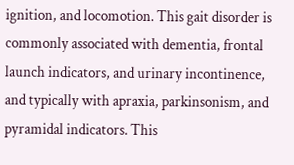ignition, and locomotion. This gait disorder is commonly associated with dementia, frontal launch indicators, and urinary incontinence, and typically with apraxia, parkinsonism, and pyramidal indicators. This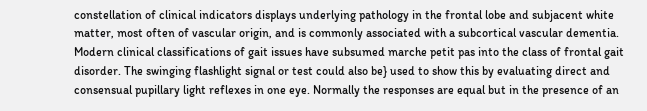constellation of clinical indicators displays underlying pathology in the frontal lobe and subjacent white matter, most often of vascular origin, and is commonly associated with a subcortical vascular dementia. Modern clinical classifications of gait issues have subsumed marche petit pas into the class of frontal gait disorder. The swinging flashlight signal or test could also be} used to show this by evaluating direct and consensual pupillary light reflexes in one eye. Normally the responses are equal but in the presence of an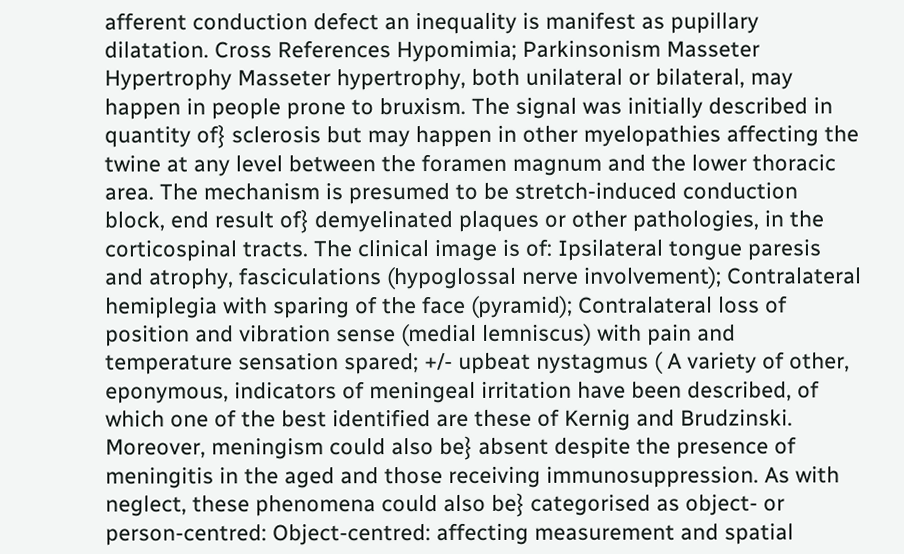afferent conduction defect an inequality is manifest as pupillary dilatation. Cross References Hypomimia; Parkinsonism Masseter Hypertrophy Masseter hypertrophy, both unilateral or bilateral, may happen in people prone to bruxism. The signal was initially described in quantity of} sclerosis but may happen in other myelopathies affecting the twine at any level between the foramen magnum and the lower thoracic area. The mechanism is presumed to be stretch-induced conduction block, end result of} demyelinated plaques or other pathologies, in the corticospinal tracts. The clinical image is of: Ipsilateral tongue paresis and atrophy, fasciculations (hypoglossal nerve involvement); Contralateral hemiplegia with sparing of the face (pyramid); Contralateral loss of position and vibration sense (medial lemniscus) with pain and temperature sensation spared; +/- upbeat nystagmus ( A variety of other, eponymous, indicators of meningeal irritation have been described, of which one of the best identified are these of Kernig and Brudzinski. Moreover, meningism could also be} absent despite the presence of meningitis in the aged and those receiving immunosuppression. As with neglect, these phenomena could also be} categorised as object- or person-centred: Object-centred: affecting measurement and spatial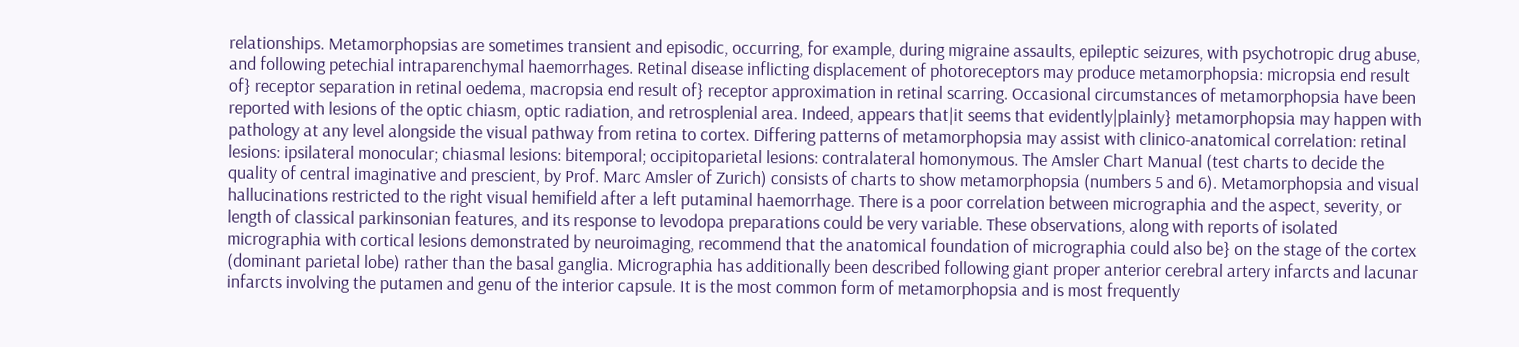relationships. Metamorphopsias are sometimes transient and episodic, occurring, for example, during migraine assaults, epileptic seizures, with psychotropic drug abuse, and following petechial intraparenchymal haemorrhages. Retinal disease inflicting displacement of photoreceptors may produce metamorphopsia: micropsia end result of} receptor separation in retinal oedema, macropsia end result of} receptor approximation in retinal scarring. Occasional circumstances of metamorphopsia have been reported with lesions of the optic chiasm, optic radiation, and retrosplenial area. Indeed, appears that|it seems that evidently|plainly} metamorphopsia may happen with pathology at any level alongside the visual pathway from retina to cortex. Differing patterns of metamorphopsia may assist with clinico-anatomical correlation: retinal lesions: ipsilateral monocular; chiasmal lesions: bitemporal; occipitoparietal lesions: contralateral homonymous. The Amsler Chart Manual (test charts to decide the quality of central imaginative and prescient, by Prof. Marc Amsler of Zurich) consists of charts to show metamorphopsia (numbers 5 and 6). Metamorphopsia and visual hallucinations restricted to the right visual hemifield after a left putaminal haemorrhage. There is a poor correlation between micrographia and the aspect, severity, or length of classical parkinsonian features, and its response to levodopa preparations could be very variable. These observations, along with reports of isolated micrographia with cortical lesions demonstrated by neuroimaging, recommend that the anatomical foundation of micrographia could also be} on the stage of the cortex (dominant parietal lobe) rather than the basal ganglia. Micrographia has additionally been described following giant proper anterior cerebral artery infarcts and lacunar infarcts involving the putamen and genu of the interior capsule. It is the most common form of metamorphopsia and is most frequently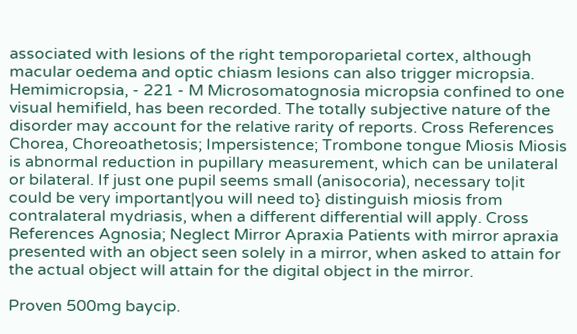associated with lesions of the right temporoparietal cortex, although macular oedema and optic chiasm lesions can also trigger micropsia. Hemimicropsia, - 221 - M Microsomatognosia micropsia confined to one visual hemifield, has been recorded. The totally subjective nature of the disorder may account for the relative rarity of reports. Cross References Chorea, Choreoathetosis; Impersistence; Trombone tongue Miosis Miosis is abnormal reduction in pupillary measurement, which can be unilateral or bilateral. If just one pupil seems small (anisocoria), necessary to|it could be very important|you will need to} distinguish miosis from contralateral mydriasis, when a different differential will apply. Cross References Agnosia; Neglect Mirror Apraxia Patients with mirror apraxia presented with an object seen solely in a mirror, when asked to attain for the actual object will attain for the digital object in the mirror.

Proven 500mg baycip.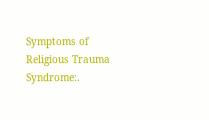Symptoms of Religious Trauma Syndrome:.